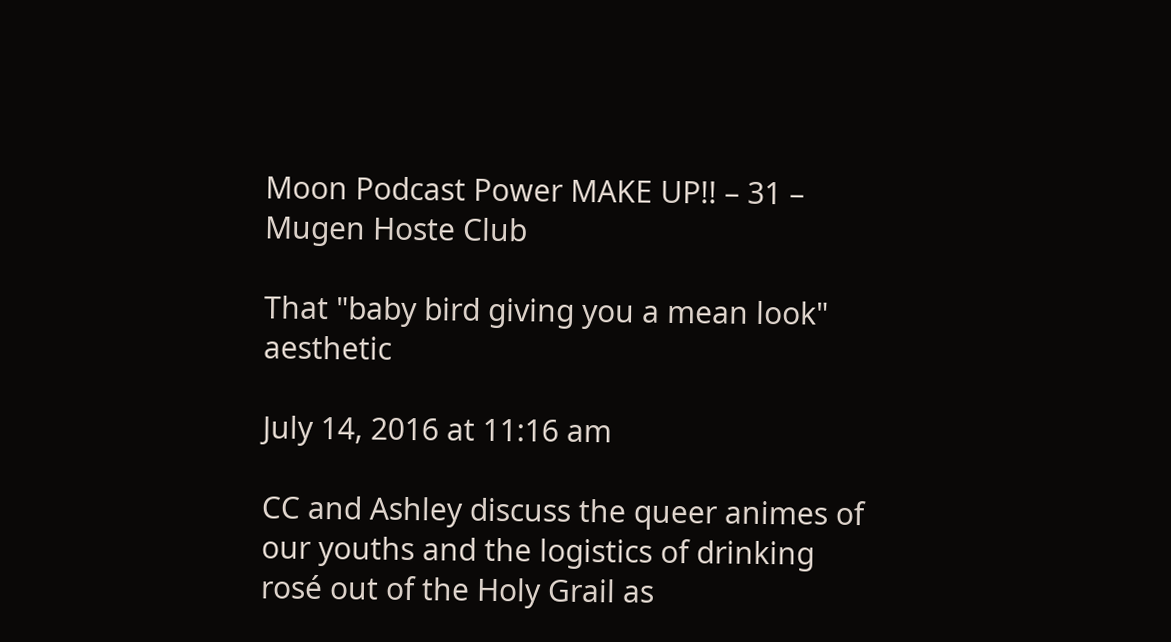Moon Podcast Power MAKE UP!! – 31 – Mugen Hoste Club

That "baby bird giving you a mean look" aesthetic

July 14, 2016 at 11:16 am

CC and Ashley discuss the queer animes of our youths and the logistics of drinking rosé out of the Holy Grail as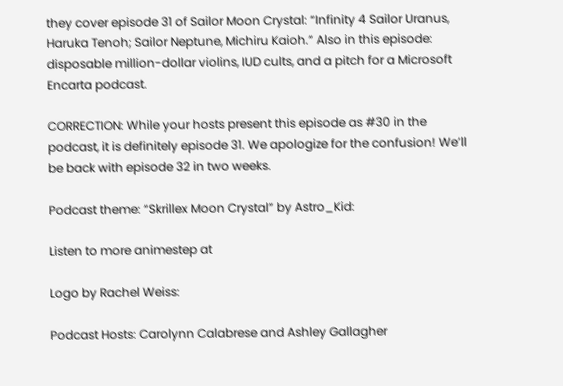they cover episode 31 of Sailor Moon Crystal: “Infinity 4 Sailor Uranus, Haruka Tenoh; Sailor Neptune, Michiru Kaioh.” Also in this episode: disposable million-dollar violins, IUD cults, and a pitch for a Microsoft Encarta podcast.

CORRECTION: While your hosts present this episode as #30 in the podcast, it is definitely episode 31. We apologize for the confusion! We’ll be back with episode 32 in two weeks.

Podcast theme: “Skrillex Moon Crystal” by Astro_Kid:

Listen to more animestep at

Logo by Rachel Weiss:

Podcast Hosts: Carolynn Calabrese and Ashley Gallagher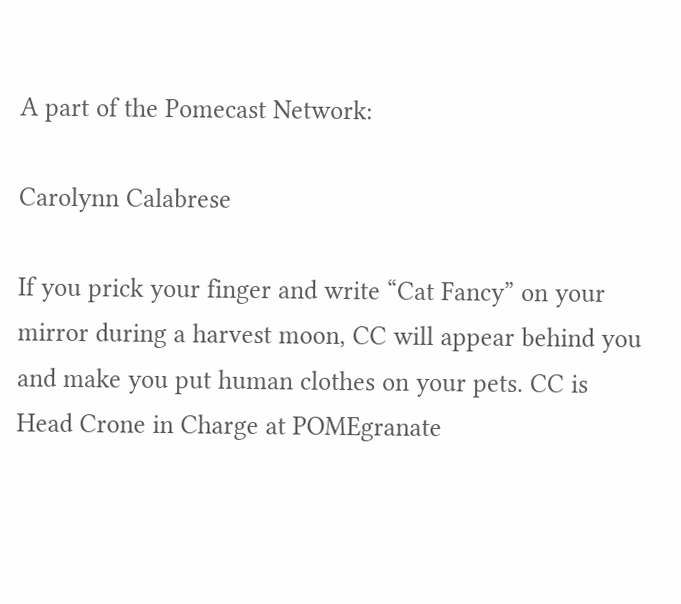A part of the Pomecast Network:

Carolynn Calabrese

If you prick your finger and write “Cat Fancy” on your mirror during a harvest moon, CC will appear behind you and make you put human clothes on your pets. CC is Head Crone in Charge at POMEgranate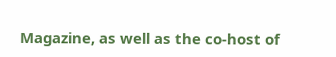Magazine, as well as the co-host of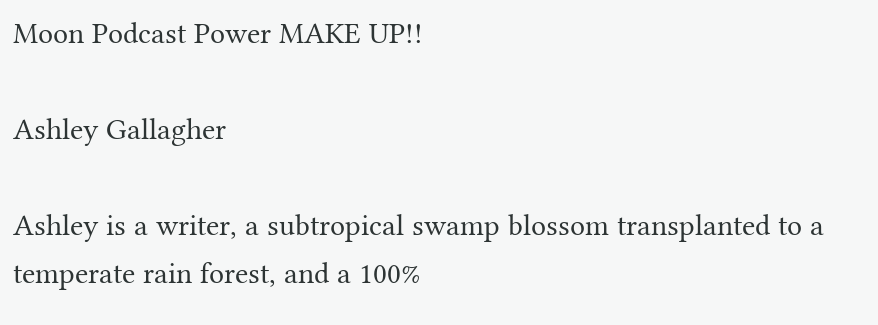Moon Podcast Power MAKE UP!!

Ashley Gallagher

Ashley is a writer, a subtropical swamp blossom transplanted to a temperate rain forest, and a 100%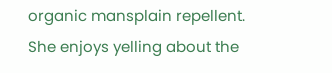organic mansplain repellent. She enjoys yelling about the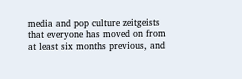media and pop culture zeitgeists that everyone has moved on from at least six months previous, and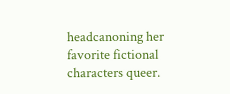headcanoning her favorite fictional characters queer.